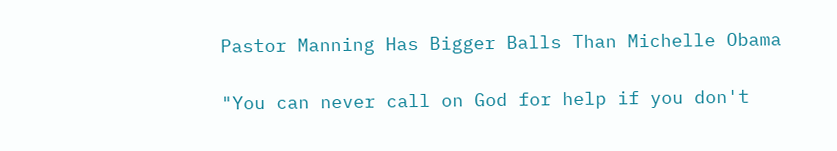Pastor Manning Has Bigger Balls Than Michelle Obama

"You can never call on God for help if you don't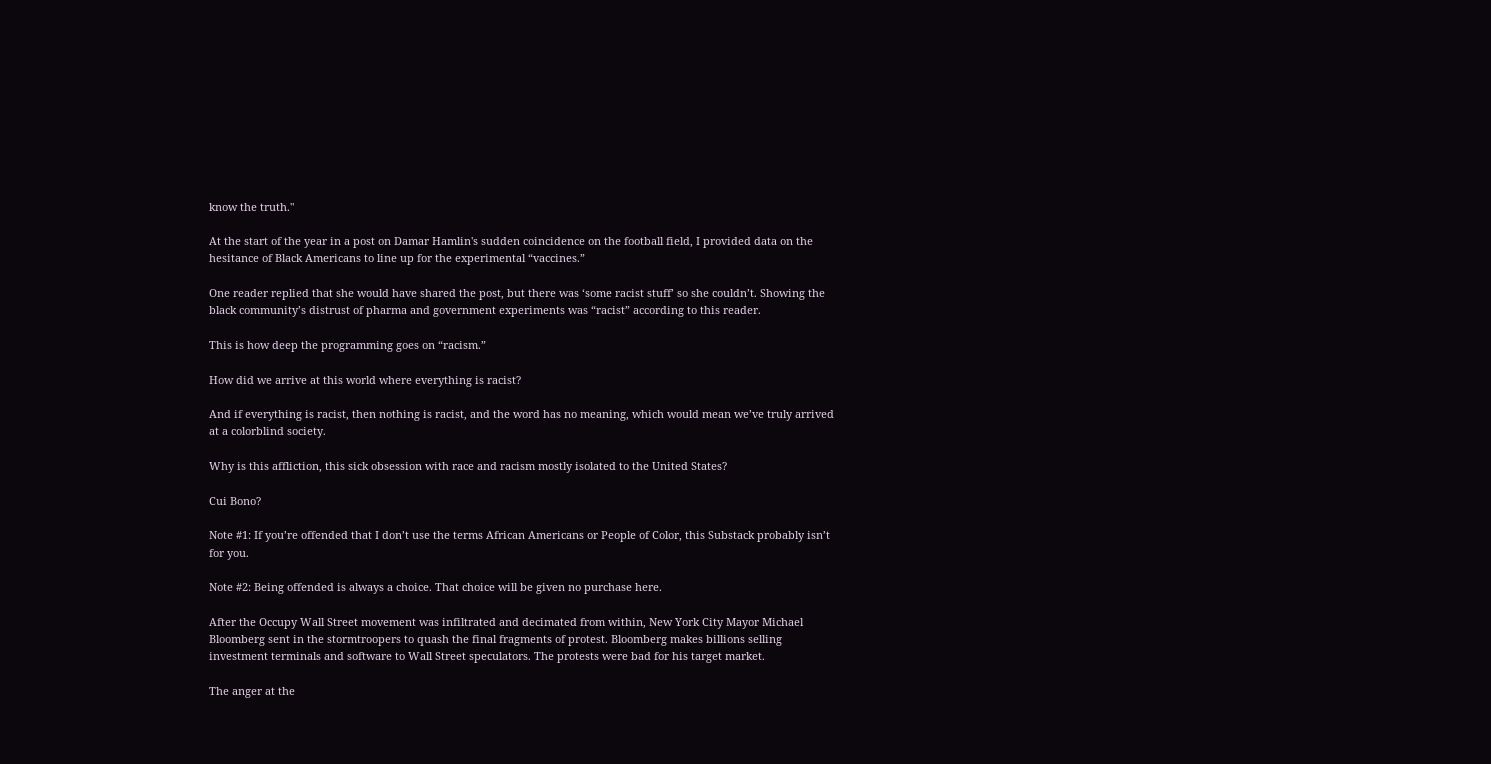know the truth."

At the start of the year in a post on Damar Hamlin's sudden coincidence on the football field, I provided data on the hesitance of Black Americans to line up for the experimental “vaccines.”

One reader replied that she would have shared the post, but there was ‘some racist stuff’ so she couldn’t. Showing the black community’s distrust of pharma and government experiments was “racist” according to this reader.

This is how deep the programming goes on “racism.”

How did we arrive at this world where everything is racist?

And if everything is racist, then nothing is racist, and the word has no meaning, which would mean we’ve truly arrived at a colorblind society.

Why is this affliction, this sick obsession with race and racism mostly isolated to the United States?

Cui Bono?

Note #1: If you’re offended that I don’t use the terms African Americans or People of Color, this Substack probably isn’t for you.

Note #2: Being offended is always a choice. That choice will be given no purchase here.

After the Occupy Wall Street movement was infiltrated and decimated from within, New York City Mayor Michael Bloomberg sent in the stormtroopers to quash the final fragments of protest. Bloomberg makes billions selling investment terminals and software to Wall Street speculators. The protests were bad for his target market.

The anger at the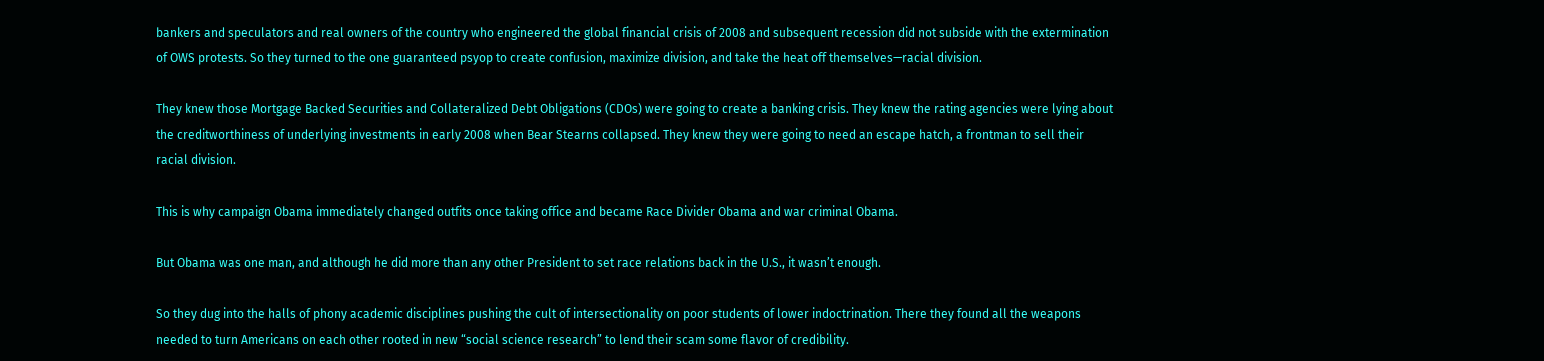bankers and speculators and real owners of the country who engineered the global financial crisis of 2008 and subsequent recession did not subside with the extermination of OWS protests. So they turned to the one guaranteed psyop to create confusion, maximize division, and take the heat off themselves—racial division.

They knew those Mortgage Backed Securities and Collateralized Debt Obligations (CDOs) were going to create a banking crisis. They knew the rating agencies were lying about the creditworthiness of underlying investments in early 2008 when Bear Stearns collapsed. They knew they were going to need an escape hatch, a frontman to sell their racial division.

This is why campaign Obama immediately changed outfits once taking office and became Race Divider Obama and war criminal Obama.

But Obama was one man, and although he did more than any other President to set race relations back in the U.S., it wasn’t enough.

So they dug into the halls of phony academic disciplines pushing the cult of intersectionality on poor students of lower indoctrination. There they found all the weapons needed to turn Americans on each other rooted in new “social science research” to lend their scam some flavor of credibility.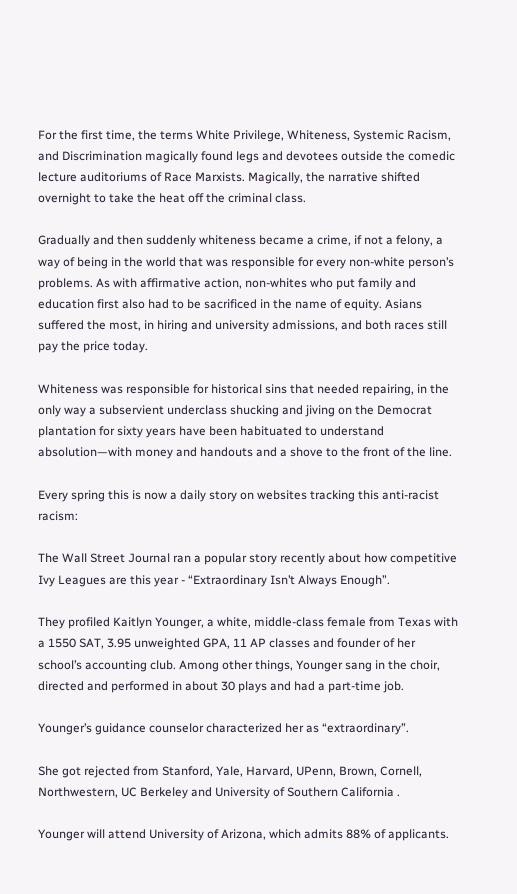For the first time, the terms White Privilege, Whiteness, Systemic Racism, and Discrimination magically found legs and devotees outside the comedic lecture auditoriums of Race Marxists. Magically, the narrative shifted overnight to take the heat off the criminal class.

Gradually and then suddenly whiteness became a crime, if not a felony, a way of being in the world that was responsible for every non-white person’s problems. As with affirmative action, non-whites who put family and education first also had to be sacrificed in the name of equity. Asians suffered the most, in hiring and university admissions, and both races still pay the price today.

Whiteness was responsible for historical sins that needed repairing, in the only way a subservient underclass shucking and jiving on the Democrat plantation for sixty years have been habituated to understand absolution—with money and handouts and a shove to the front of the line.

Every spring this is now a daily story on websites tracking this anti-racist racism:

The Wall Street Journal ran a popular story recently about how competitive Ivy Leagues are this year - “Extraordinary Isn’t Always Enough”.

They profiled Kaitlyn Younger, a white, middle-class female from Texas with a 1550 SAT, 3.95 unweighted GPA, 11 AP classes and founder of her school’s accounting club. Among other things, Younger sang in the choir, directed and performed in about 30 plays and had a part-time job.

Younger’s guidance counselor characterized her as “extraordinary”.

She got rejected from Stanford, Yale, Harvard, UPenn, Brown, Cornell, Northwestern, UC Berkeley and University of Southern California .

Younger will attend University of Arizona, which admits 88% of applicants.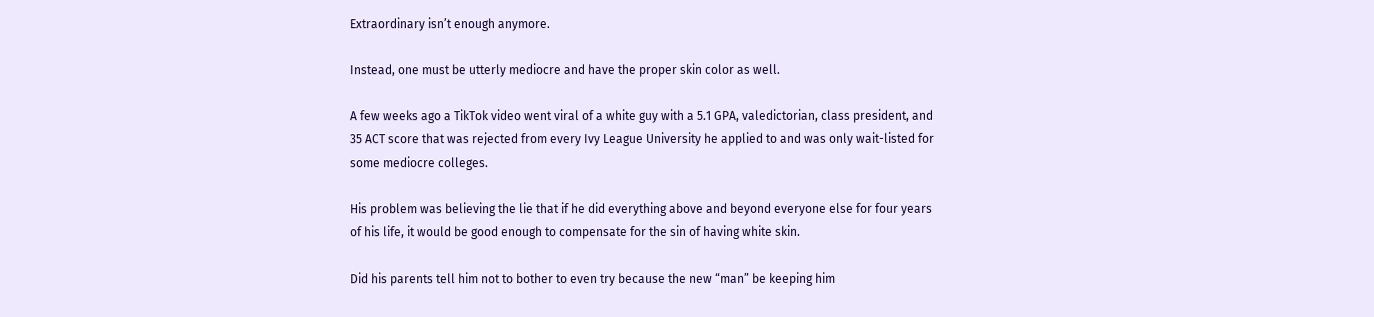Extraordinary isn’t enough anymore.

Instead, one must be utterly mediocre and have the proper skin color as well.

A few weeks ago a TikTok video went viral of a white guy with a 5.1 GPA, valedictorian, class president, and 35 ACT score that was rejected from every Ivy League University he applied to and was only wait-listed for some mediocre colleges.

His problem was believing the lie that if he did everything above and beyond everyone else for four years of his life, it would be good enough to compensate for the sin of having white skin.

Did his parents tell him not to bother to even try because the new “man” be keeping him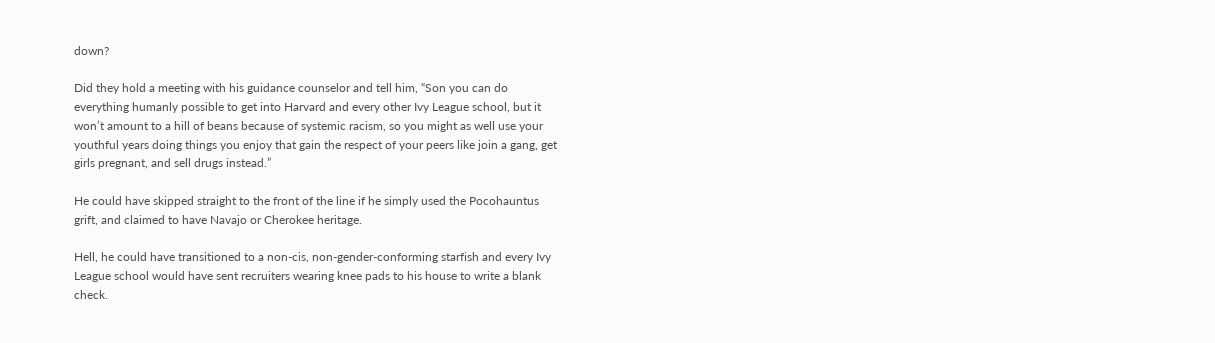down?

Did they hold a meeting with his guidance counselor and tell him, “Son you can do everything humanly possible to get into Harvard and every other Ivy League school, but it won’t amount to a hill of beans because of systemic racism, so you might as well use your youthful years doing things you enjoy that gain the respect of your peers like join a gang, get girls pregnant, and sell drugs instead.”

He could have skipped straight to the front of the line if he simply used the Pocohauntus grift, and claimed to have Navajo or Cherokee heritage.

Hell, he could have transitioned to a non-cis, non-gender-conforming starfish and every Ivy League school would have sent recruiters wearing knee pads to his house to write a blank check.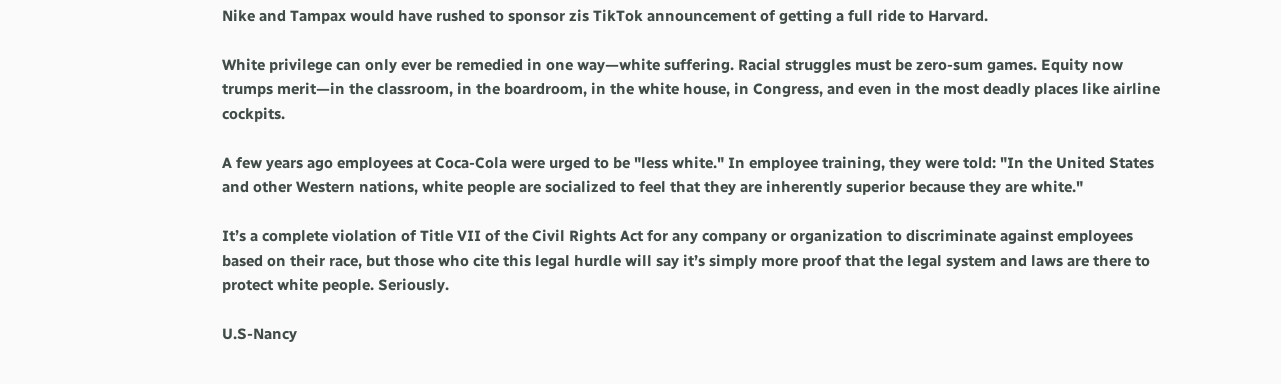Nike and Tampax would have rushed to sponsor zis TikTok announcement of getting a full ride to Harvard.

White privilege can only ever be remedied in one way—white suffering. Racial struggles must be zero-sum games. Equity now trumps merit—in the classroom, in the boardroom, in the white house, in Congress, and even in the most deadly places like airline cockpits.

A few years ago employees at Coca-Cola were urged to be "less white." In employee training, they were told: "In the United States and other Western nations, white people are socialized to feel that they are inherently superior because they are white."

It’s a complete violation of Title VII of the Civil Rights Act for any company or organization to discriminate against employees based on their race, but those who cite this legal hurdle will say it’s simply more proof that the legal system and laws are there to protect white people. Seriously.

U.S-Nancy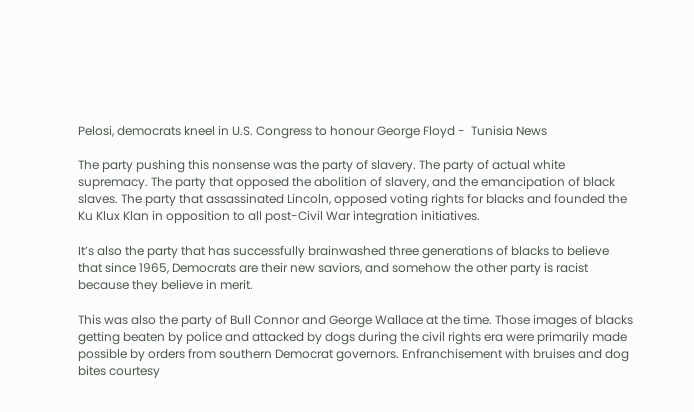Pelosi, democrats kneel in U.S. Congress to honour George Floyd -  Tunisia News

The party pushing this nonsense was the party of slavery. The party of actual white supremacy. The party that opposed the abolition of slavery, and the emancipation of black slaves. The party that assassinated Lincoln, opposed voting rights for blacks and founded the Ku Klux Klan in opposition to all post-Civil War integration initiatives.

It’s also the party that has successfully brainwashed three generations of blacks to believe that since 1965, Democrats are their new saviors, and somehow the other party is racist because they believe in merit.

This was also the party of Bull Connor and George Wallace at the time. Those images of blacks getting beaten by police and attacked by dogs during the civil rights era were primarily made possible by orders from southern Democrat governors. Enfranchisement with bruises and dog bites courtesy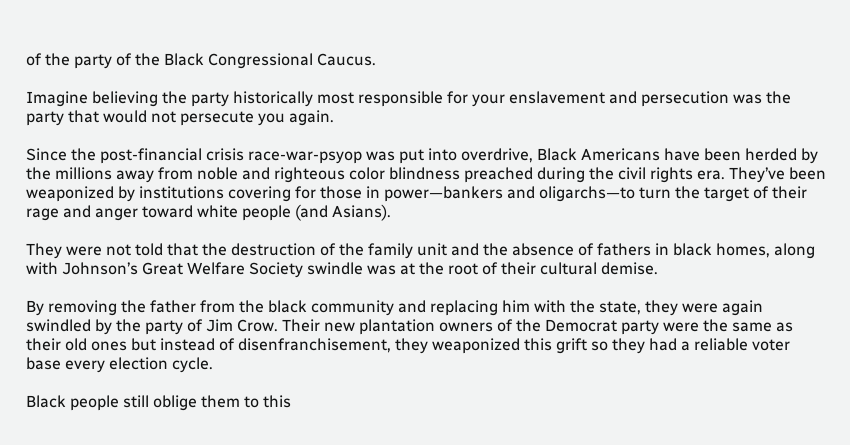of the party of the Black Congressional Caucus.

Imagine believing the party historically most responsible for your enslavement and persecution was the party that would not persecute you again.

Since the post-financial crisis race-war-psyop was put into overdrive, Black Americans have been herded by the millions away from noble and righteous color blindness preached during the civil rights era. They’ve been weaponized by institutions covering for those in power—bankers and oligarchs—to turn the target of their rage and anger toward white people (and Asians).

They were not told that the destruction of the family unit and the absence of fathers in black homes, along with Johnson’s Great Welfare Society swindle was at the root of their cultural demise.

By removing the father from the black community and replacing him with the state, they were again swindled by the party of Jim Crow. Their new plantation owners of the Democrat party were the same as their old ones but instead of disenfranchisement, they weaponized this grift so they had a reliable voter base every election cycle.

Black people still oblige them to this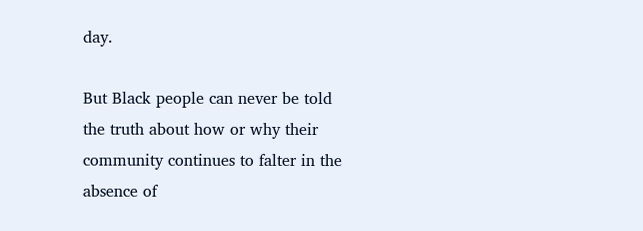day.

But Black people can never be told the truth about how or why their community continues to falter in the absence of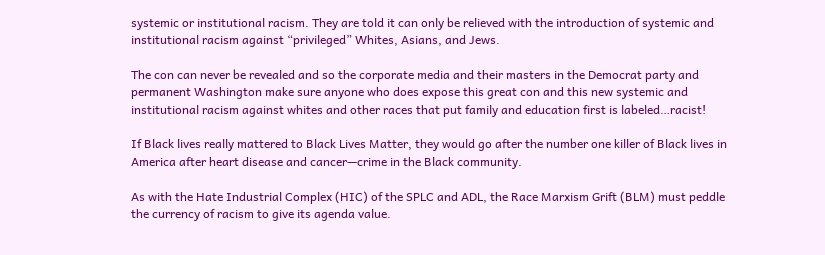systemic or institutional racism. They are told it can only be relieved with the introduction of systemic and institutional racism against “privileged” Whites, Asians, and Jews.

The con can never be revealed and so the corporate media and their masters in the Democrat party and permanent Washington make sure anyone who does expose this great con and this new systemic and institutional racism against whites and other races that put family and education first is labeled…racist!

If Black lives really mattered to Black Lives Matter, they would go after the number one killer of Black lives in America after heart disease and cancer—crime in the Black community.

As with the Hate Industrial Complex (HIC) of the SPLC and ADL, the Race Marxism Grift (BLM) must peddle the currency of racism to give its agenda value.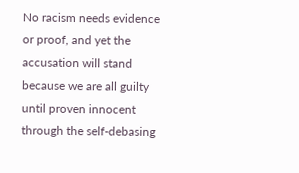No racism needs evidence or proof, and yet the accusation will stand because we are all guilty until proven innocent through the self-debasing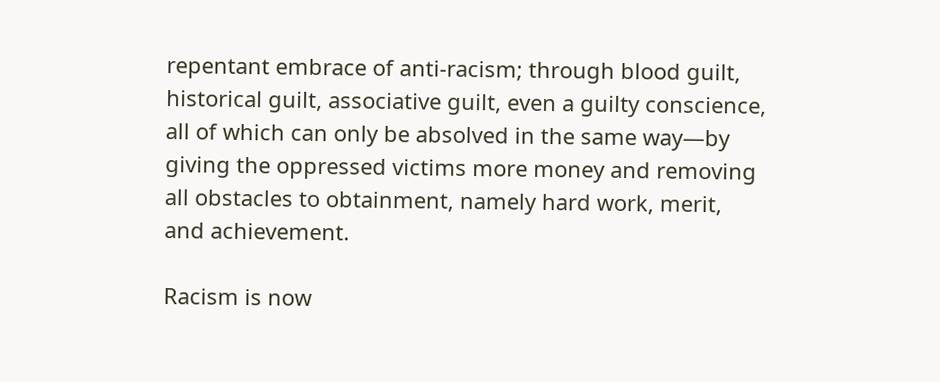repentant embrace of anti-racism; through blood guilt, historical guilt, associative guilt, even a guilty conscience, all of which can only be absolved in the same way—by giving the oppressed victims more money and removing all obstacles to obtainment, namely hard work, merit, and achievement.

Racism is now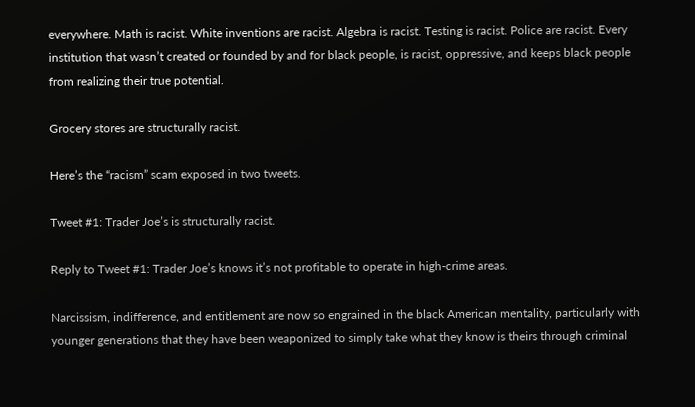everywhere. Math is racist. White inventions are racist. Algebra is racist. Testing is racist. Police are racist. Every institution that wasn’t created or founded by and for black people, is racist, oppressive, and keeps black people from realizing their true potential.

Grocery stores are structurally racist.

Here’s the “racism” scam exposed in two tweets.

Tweet #1: Trader Joe’s is structurally racist.

Reply to Tweet #1: Trader Joe’s knows it’s not profitable to operate in high-crime areas.

Narcissism, indifference, and entitlement are now so engrained in the black American mentality, particularly with younger generations that they have been weaponized to simply take what they know is theirs through criminal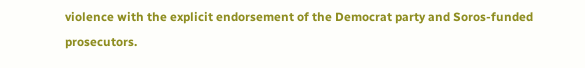violence with the explicit endorsement of the Democrat party and Soros-funded prosecutors.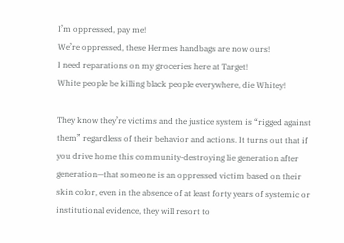I’m oppressed, pay me!
We’re oppressed, these Hermes handbags are now ours!
I need reparations on my groceries here at Target!
White people be killing black people everywhere, die Whitey!

They know they’re victims and the justice system is “rigged against them” regardless of their behavior and actions. It turns out that if you drive home this community-destroying lie generation after generation—that someone is an oppressed victim based on their skin color, even in the absence of at least forty years of systemic or institutional evidence, they will resort to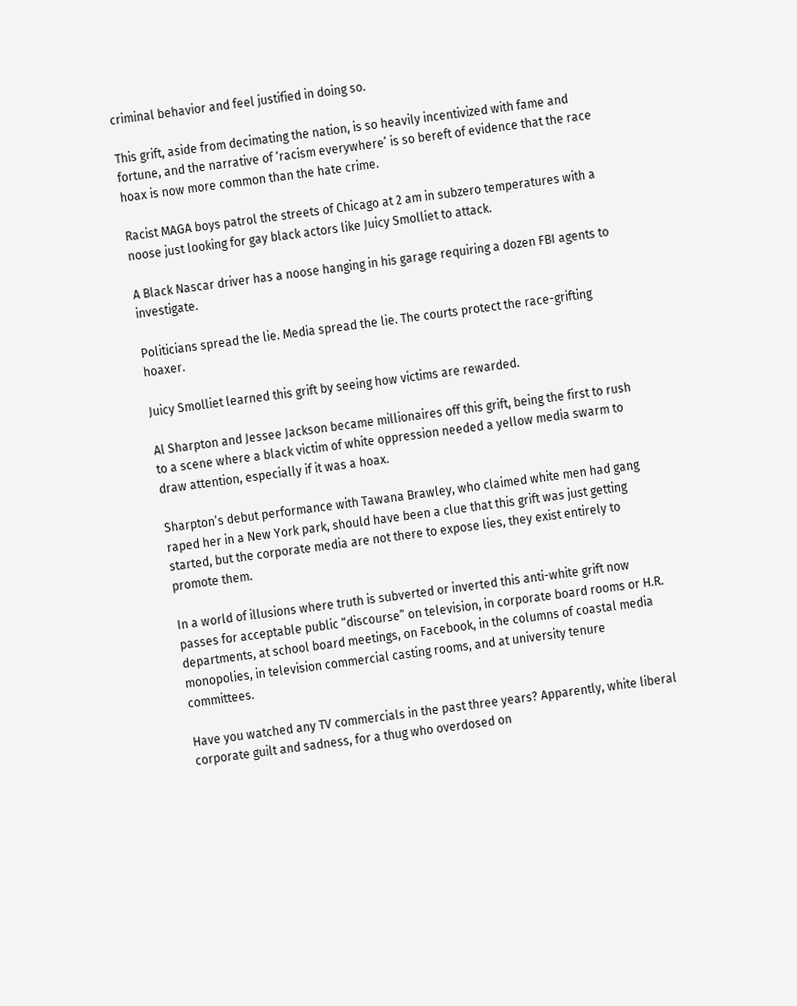criminal behavior and feel justified in doing so.

This grift, aside from decimating the nation, is so heavily incentivized with fame and fortune, and the narrative of ‘racism everywhere’ is so bereft of evidence that the race hoax is now more common than the hate crime.

Racist MAGA boys patrol the streets of Chicago at 2 am in subzero temperatures with a noose just looking for gay black actors like Juicy Smolliet to attack.

A Black Nascar driver has a noose hanging in his garage requiring a dozen FBI agents to investigate.

Politicians spread the lie. Media spread the lie. The courts protect the race-grifting hoaxer.

Juicy Smolliet learned this grift by seeing how victims are rewarded.

Al Sharpton and Jessee Jackson became millionaires off this grift, being the first to rush to a scene where a black victim of white oppression needed a yellow media swarm to draw attention, especially if it was a hoax.

Sharpton’s debut performance with Tawana Brawley, who claimed white men had gang raped her in a New York park, should have been a clue that this grift was just getting started, but the corporate media are not there to expose lies, they exist entirely to promote them.

In a world of illusions where truth is subverted or inverted this anti-white grift now passes for acceptable public “discourse” on television, in corporate board rooms or H.R. departments, at school board meetings, on Facebook, in the columns of coastal media monopolies, in television commercial casting rooms, and at university tenure committees.

Have you watched any TV commercials in the past three years? Apparently, white liberal corporate guilt and sadness, for a thug who overdosed on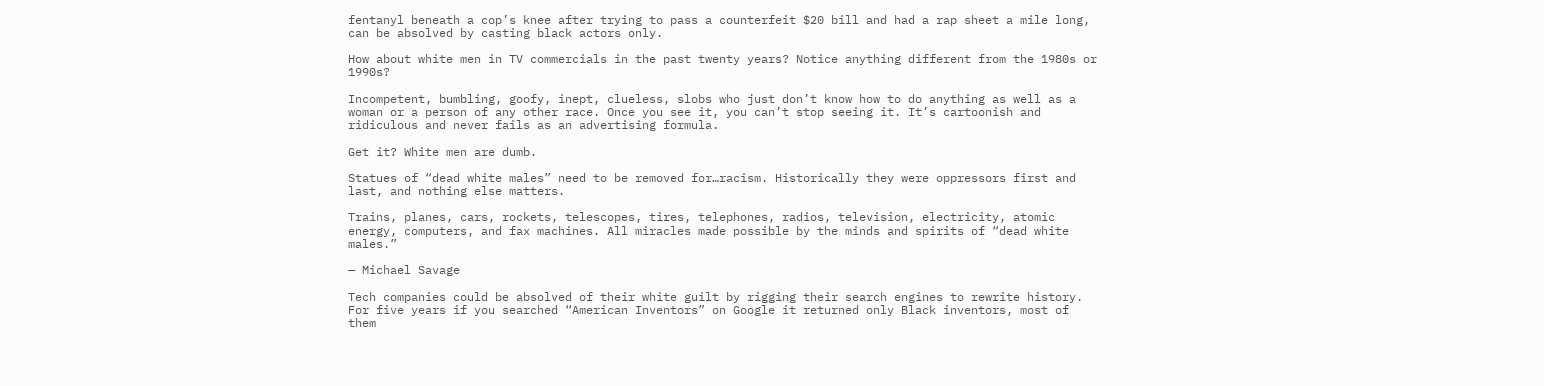fentanyl beneath a cop’s knee after trying to pass a counterfeit $20 bill and had a rap sheet a mile long, can be absolved by casting black actors only.

How about white men in TV commercials in the past twenty years? Notice anything different from the 1980s or 1990s?

Incompetent, bumbling, goofy, inept, clueless, slobs who just don’t know how to do anything as well as a woman or a person of any other race. Once you see it, you can’t stop seeing it. It’s cartoonish and ridiculous and never fails as an advertising formula.

Get it? White men are dumb.

Statues of “dead white males” need to be removed for…racism. Historically they were oppressors first and last, and nothing else matters.

Trains, planes, cars, rockets, telescopes, tires, telephones, radios, television, electricity, atomic energy, computers, and fax machines. All miracles made possible by the minds and spirits of “dead white males.”

— Michael Savage

Tech companies could be absolved of their white guilt by rigging their search engines to rewrite history. For five years if you searched “American Inventors” on Google it returned only Black inventors, most of them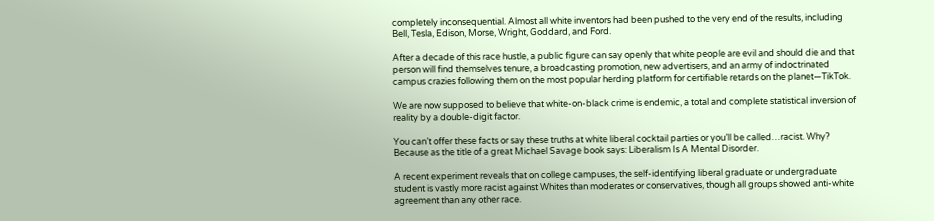completely inconsequential. Almost all white inventors had been pushed to the very end of the results, including Bell, Tesla, Edison, Morse, Wright, Goddard, and Ford.

After a decade of this race hustle, a public figure can say openly that white people are evil and should die and that person will find themselves tenure, a broadcasting promotion, new advertisers, and an army of indoctrinated campus crazies following them on the most popular herding platform for certifiable retards on the planet—TikTok.

We are now supposed to believe that white-on-black crime is endemic, a total and complete statistical inversion of reality by a double-digit factor.

You can’t offer these facts or say these truths at white liberal cocktail parties or you’ll be called…racist. Why? Because as the title of a great Michael Savage book says: Liberalism Is A Mental Disorder.

A recent experiment reveals that on college campuses, the self-identifying liberal graduate or undergraduate student is vastly more racist against Whites than moderates or conservatives, though all groups showed anti-white agreement than any other race.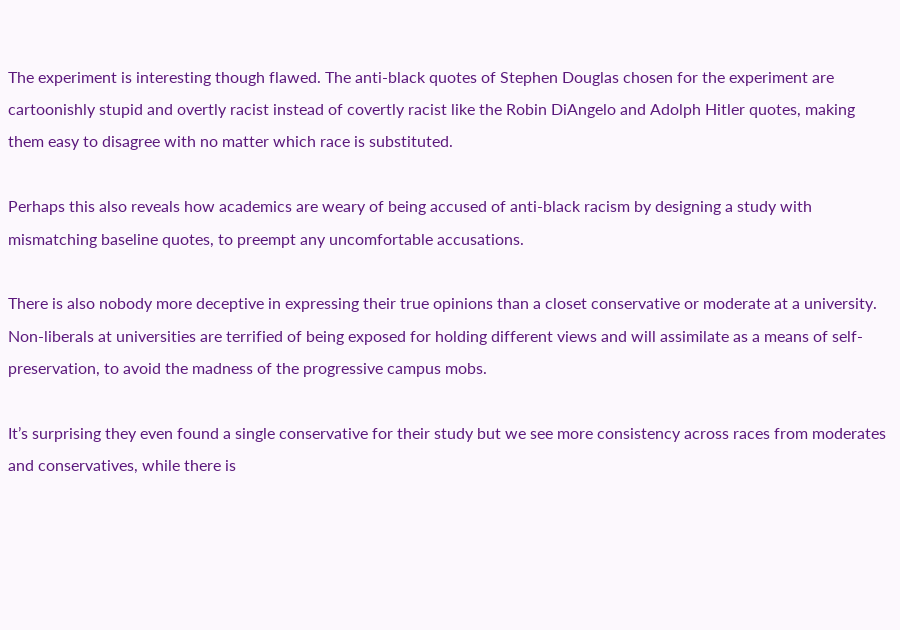The experiment is interesting though flawed. The anti-black quotes of Stephen Douglas chosen for the experiment are cartoonishly stupid and overtly racist instead of covertly racist like the Robin DiAngelo and Adolph Hitler quotes, making them easy to disagree with no matter which race is substituted.

Perhaps this also reveals how academics are weary of being accused of anti-black racism by designing a study with mismatching baseline quotes, to preempt any uncomfortable accusations.

There is also nobody more deceptive in expressing their true opinions than a closet conservative or moderate at a university. Non-liberals at universities are terrified of being exposed for holding different views and will assimilate as a means of self-preservation, to avoid the madness of the progressive campus mobs.

It’s surprising they even found a single conservative for their study but we see more consistency across races from moderates and conservatives, while there is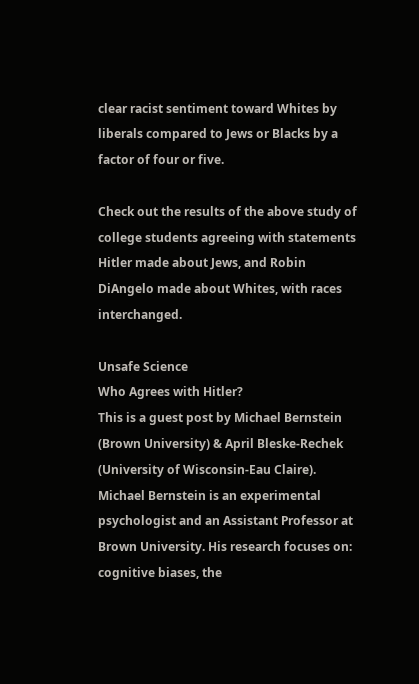clear racist sentiment toward Whites by liberals compared to Jews or Blacks by a factor of four or five.

Check out the results of the above study of college students agreeing with statements Hitler made about Jews, and Robin DiAngelo made about Whites, with races interchanged.

Unsafe Science
Who Agrees with Hitler?
This is a guest post by Michael Bernstein (Brown University) & April Bleske-Rechek (University of Wisconsin-Eau Claire). Michael Bernstein is an experimental psychologist and an Assistant Professor at Brown University. His research focuses on: cognitive biases, the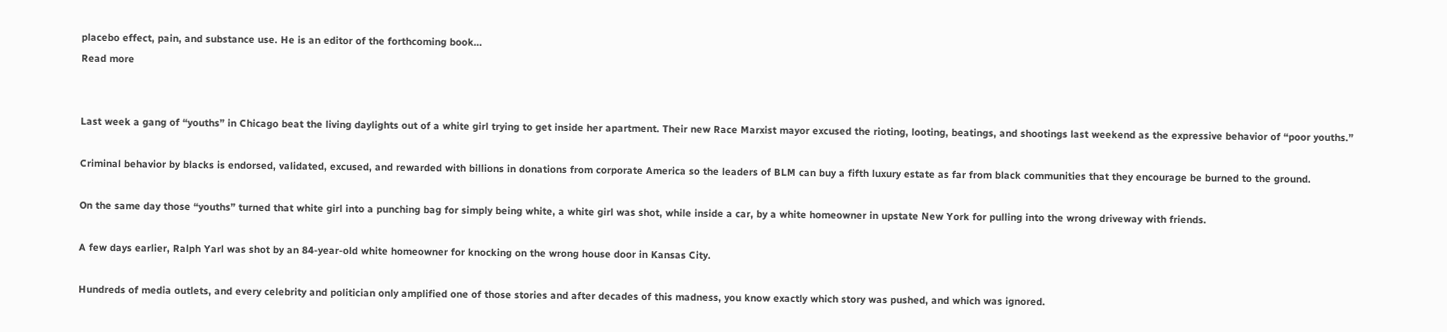placebo effect, pain, and substance use. He is an editor of the forthcoming book…
Read more


Last week a gang of “youths” in Chicago beat the living daylights out of a white girl trying to get inside her apartment. Their new Race Marxist mayor excused the rioting, looting, beatings, and shootings last weekend as the expressive behavior of “poor youths.”

Criminal behavior by blacks is endorsed, validated, excused, and rewarded with billions in donations from corporate America so the leaders of BLM can buy a fifth luxury estate as far from black communities that they encourage be burned to the ground.

On the same day those “youths” turned that white girl into a punching bag for simply being white, a white girl was shot, while inside a car, by a white homeowner in upstate New York for pulling into the wrong driveway with friends.

A few days earlier, Ralph Yarl was shot by an 84-year-old white homeowner for knocking on the wrong house door in Kansas City.

Hundreds of media outlets, and every celebrity and politician only amplified one of those stories and after decades of this madness, you know exactly which story was pushed, and which was ignored.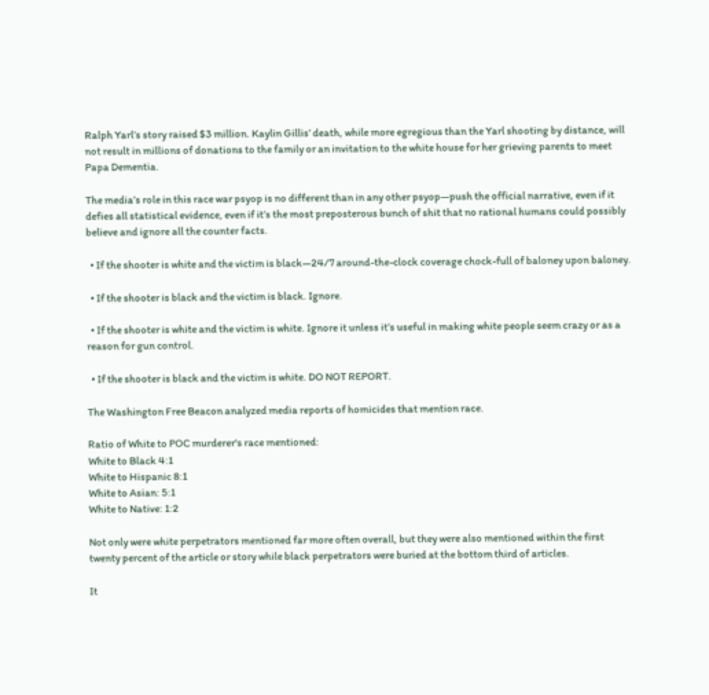Ralph Yarl’s story raised $3 million. Kaylin Gillis’ death, while more egregious than the Yarl shooting by distance, will not result in millions of donations to the family or an invitation to the white house for her grieving parents to meet Papa Dementia.

The media’s role in this race war psyop is no different than in any other psyop—push the official narrative, even if it defies all statistical evidence, even if it’s the most preposterous bunch of shit that no rational humans could possibly believe and ignore all the counter facts.

  • If the shooter is white and the victim is black—24/7 around-the-clock coverage chock-full of baloney upon baloney.

  • If the shooter is black and the victim is black. Ignore.

  • If the shooter is white and the victim is white. Ignore it unless it’s useful in making white people seem crazy or as a reason for gun control.

  • If the shooter is black and the victim is white. DO NOT REPORT.

The Washington Free Beacon analyzed media reports of homicides that mention race.

Ratio of White to POC murderer's race mentioned:
White to Black 4:1
White to Hispanic 8:1
White to Asian: 5:1
White to Native: 1:2

Not only were white perpetrators mentioned far more often overall, but they were also mentioned within the first twenty percent of the article or story while black perpetrators were buried at the bottom third of articles.

It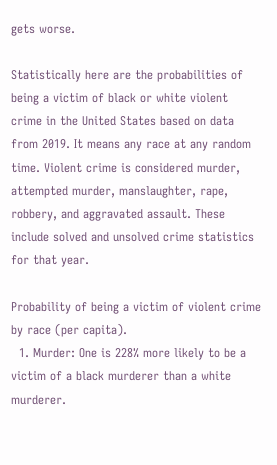gets worse.

Statistically here are the probabilities of being a victim of black or white violent crime in the United States based on data from 2019. It means any race at any random time. Violent crime is considered murder, attempted murder, manslaughter, rape, robbery, and aggravated assault. These include solved and unsolved crime statistics for that year.

Probability of being a victim of violent crime by race (per capita).
  1. Murder: One is 228% more likely to be a victim of a black murderer than a white murderer.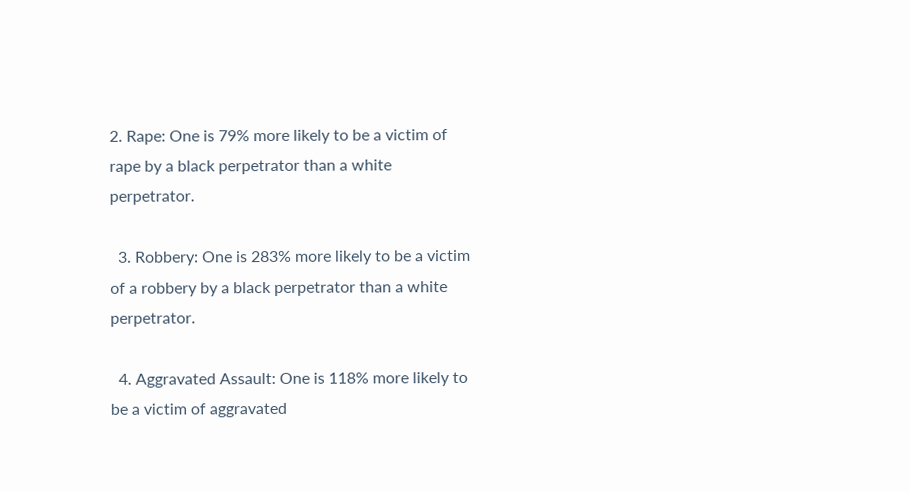2. Rape: One is 79% more likely to be a victim of rape by a black perpetrator than a white perpetrator.

  3. Robbery: One is 283% more likely to be a victim of a robbery by a black perpetrator than a white perpetrator.

  4. Aggravated Assault: One is 118% more likely to be a victim of aggravated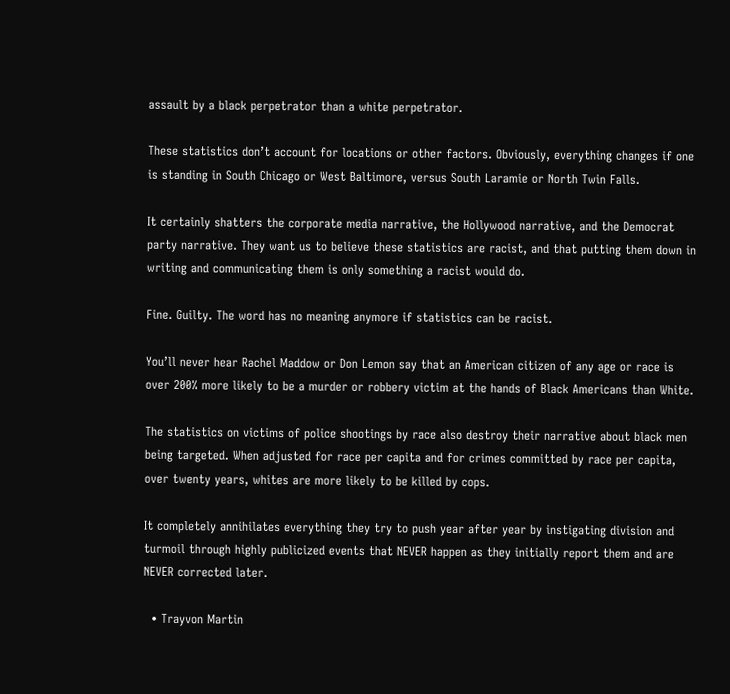assault by a black perpetrator than a white perpetrator.

These statistics don’t account for locations or other factors. Obviously, everything changes if one is standing in South Chicago or West Baltimore, versus South Laramie or North Twin Falls.

It certainly shatters the corporate media narrative, the Hollywood narrative, and the Democrat party narrative. They want us to believe these statistics are racist, and that putting them down in writing and communicating them is only something a racist would do.

Fine. Guilty. The word has no meaning anymore if statistics can be racist.

You’ll never hear Rachel Maddow or Don Lemon say that an American citizen of any age or race is over 200% more likely to be a murder or robbery victim at the hands of Black Americans than White.

The statistics on victims of police shootings by race also destroy their narrative about black men being targeted. When adjusted for race per capita and for crimes committed by race per capita, over twenty years, whites are more likely to be killed by cops.

It completely annihilates everything they try to push year after year by instigating division and turmoil through highly publicized events that NEVER happen as they initially report them and are NEVER corrected later.

  • Trayvon Martin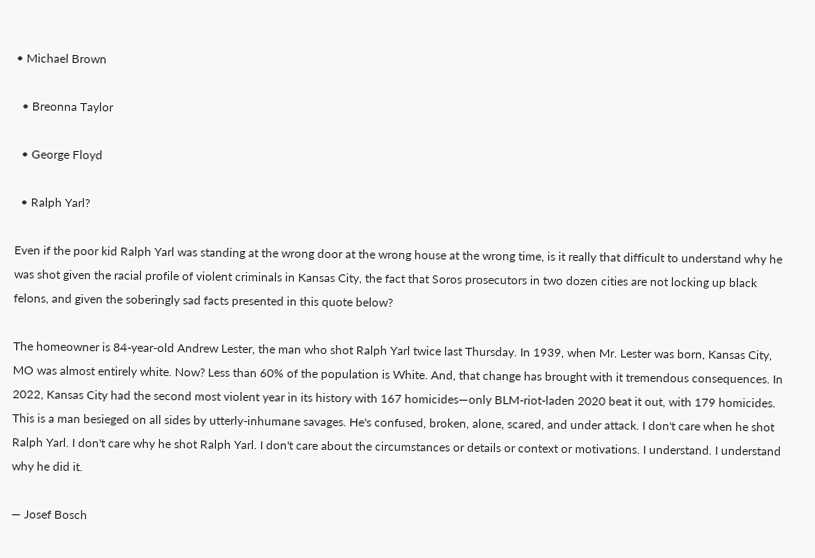• Michael Brown

  • Breonna Taylor

  • George Floyd

  • Ralph Yarl?

Even if the poor kid Ralph Yarl was standing at the wrong door at the wrong house at the wrong time, is it really that difficult to understand why he was shot given the racial profile of violent criminals in Kansas City, the fact that Soros prosecutors in two dozen cities are not locking up black felons, and given the soberingly sad facts presented in this quote below?

The homeowner is 84-year-old Andrew Lester, the man who shot Ralph Yarl twice last Thursday. In 1939, when Mr. Lester was born, Kansas City, MO was almost entirely white. Now? Less than 60% of the population is White. And, that change has brought with it tremendous consequences. In 2022, Kansas City had the second most violent year in its history with 167 homicides—only BLM-riot-laden 2020 beat it out, with 179 homicides. This is a man besieged on all sides by utterly-inhumane savages. He's confused, broken, alone, scared, and under attack. I don't care when he shot Ralph Yarl. I don't care why he shot Ralph Yarl. I don't care about the circumstances or details or context or motivations. I understand. I understand why he did it.

— Josef Bosch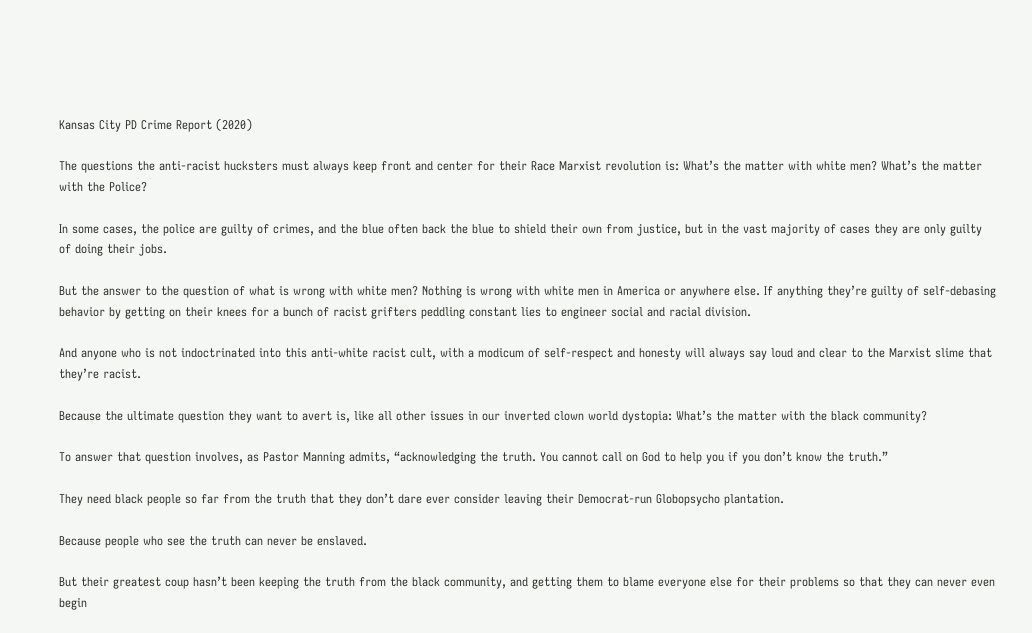Kansas City PD Crime Report (2020)

The questions the anti-racist hucksters must always keep front and center for their Race Marxist revolution is: What’s the matter with white men? What’s the matter with the Police?

In some cases, the police are guilty of crimes, and the blue often back the blue to shield their own from justice, but in the vast majority of cases they are only guilty of doing their jobs.

But the answer to the question of what is wrong with white men? Nothing is wrong with white men in America or anywhere else. If anything they’re guilty of self-debasing behavior by getting on their knees for a bunch of racist grifters peddling constant lies to engineer social and racial division.

And anyone who is not indoctrinated into this anti-white racist cult, with a modicum of self-respect and honesty will always say loud and clear to the Marxist slime that they’re racist.

Because the ultimate question they want to avert is, like all other issues in our inverted clown world dystopia: What’s the matter with the black community?

To answer that question involves, as Pastor Manning admits, “acknowledging the truth. You cannot call on God to help you if you don’t know the truth.”

They need black people so far from the truth that they don’t dare ever consider leaving their Democrat-run Globopsycho plantation.

Because people who see the truth can never be enslaved.

But their greatest coup hasn’t been keeping the truth from the black community, and getting them to blame everyone else for their problems so that they can never even begin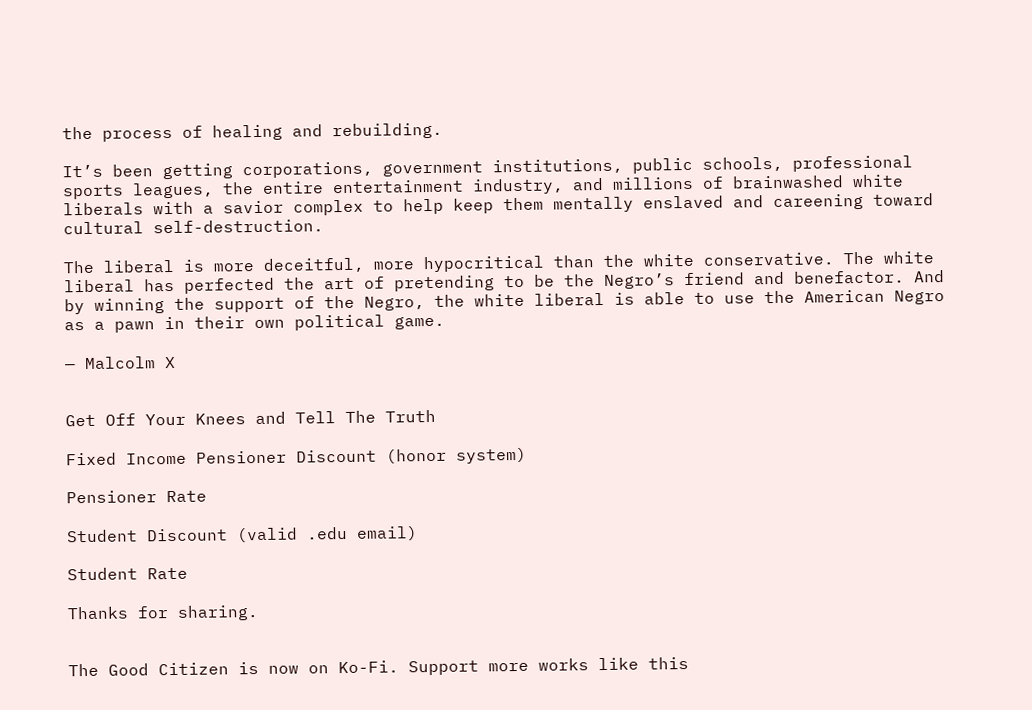the process of healing and rebuilding.

It’s been getting corporations, government institutions, public schools, professional sports leagues, the entire entertainment industry, and millions of brainwashed white liberals with a savior complex to help keep them mentally enslaved and careening toward cultural self-destruction.

The liberal is more deceitful, more hypocritical than the white conservative. The white liberal has perfected the art of pretending to be the Negro’s friend and benefactor. And by winning the support of the Negro, the white liberal is able to use the American Negro as a pawn in their own political game.

— Malcolm X


Get Off Your Knees and Tell The Truth

Fixed Income Pensioner Discount (honor system)

Pensioner Rate

Student Discount (valid .edu email)

Student Rate

Thanks for sharing.


The Good Citizen is now on Ko-Fi. Support more works like this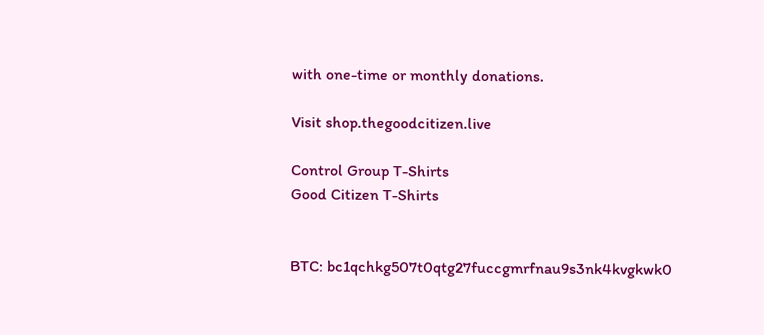with one-time or monthly donations.

Visit shop.thegoodcitizen.live

Control Group T-Shirts
Good Citizen T-Shirts


BTC: bc1qchkg507t0qtg27fuccgmrfnau9s3nk4kvgkwk0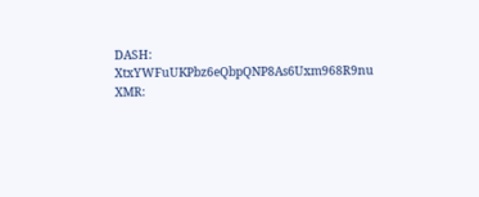DASH: XtxYWFuUKPbz6eQbpQNP8As6Uxm968R9nu
XMR: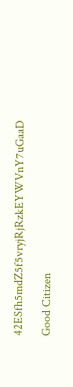42ESfh5mdZ5f5vryjRjRzkEYWVnY7uGaaD

Good Citizen